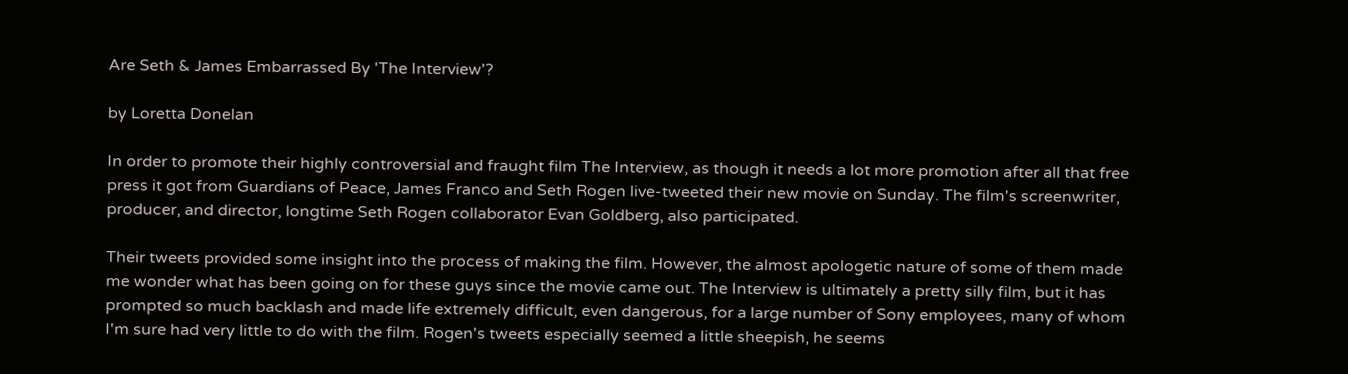Are Seth & James Embarrassed By 'The Interview'?

by Loretta Donelan

In order to promote their highly controversial and fraught film The Interview, as though it needs a lot more promotion after all that free press it got from Guardians of Peace, James Franco and Seth Rogen live-tweeted their new movie on Sunday. The film's screenwriter, producer, and director, longtime Seth Rogen collaborator Evan Goldberg, also participated.

Their tweets provided some insight into the process of making the film. However, the almost apologetic nature of some of them made me wonder what has been going on for these guys since the movie came out. The Interview is ultimately a pretty silly film, but it has prompted so much backlash and made life extremely difficult, even dangerous, for a large number of Sony employees, many of whom I'm sure had very little to do with the film. Rogen's tweets especially seemed a little sheepish, he seems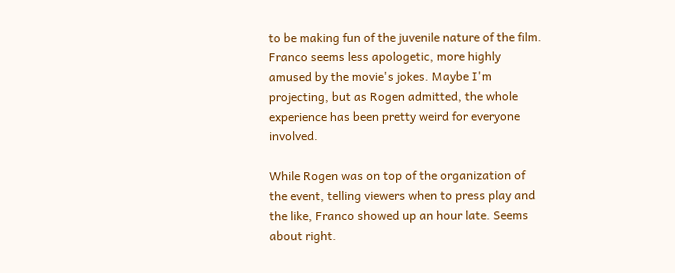to be making fun of the juvenile nature of the film. Franco seems less apologetic, more highly amused by the movie's jokes. Maybe I'm projecting, but as Rogen admitted, the whole experience has been pretty weird for everyone involved.

While Rogen was on top of the organization of the event, telling viewers when to press play and the like, Franco showed up an hour late. Seems about right.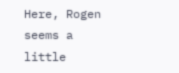Here, Rogen seems a little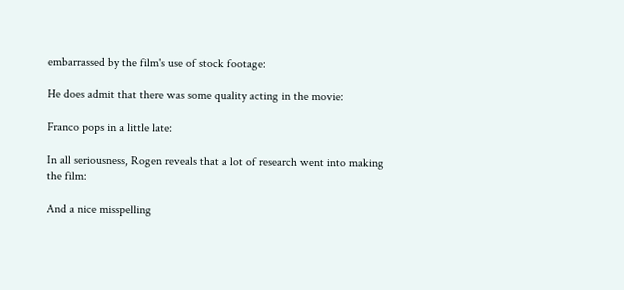embarrassed by the film's use of stock footage:

He does admit that there was some quality acting in the movie:

Franco pops in a little late:

In all seriousness, Rogen reveals that a lot of research went into making the film:

And a nice misspelling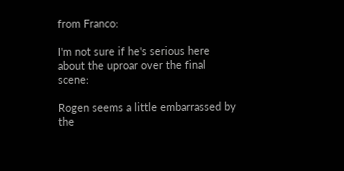from Franco:

I'm not sure if he's serious here about the uproar over the final scene:

Rogen seems a little embarrassed by the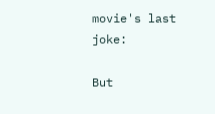movie's last joke:

But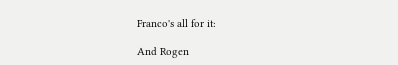Franco's all for it:

And Rogen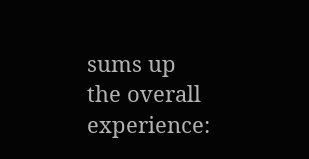sums up the overall experience: